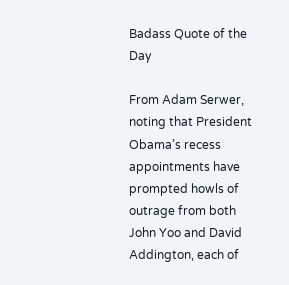Badass Quote of the Day

From Adam Serwer, noting that President Obama’s recess appointments have prompted howls of outrage from both John Yoo and David Addington, each of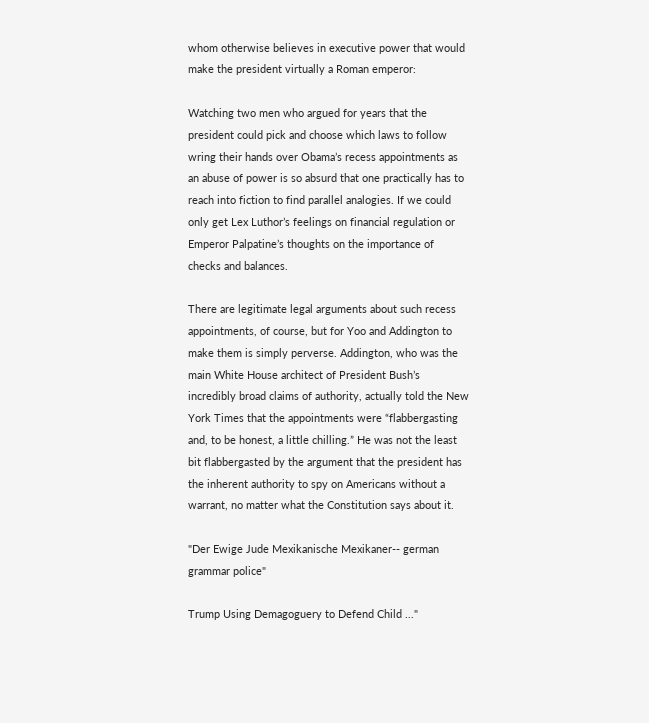whom otherwise believes in executive power that would make the president virtually a Roman emperor:

Watching two men who argued for years that the president could pick and choose which laws to follow wring their hands over Obama’s recess appointments as an abuse of power is so absurd that one practically has to reach into fiction to find parallel analogies. If we could only get Lex Luthor’s feelings on financial regulation or Emperor Palpatine’s thoughts on the importance of checks and balances.

There are legitimate legal arguments about such recess appointments, of course, but for Yoo and Addington to make them is simply perverse. Addington, who was the main White House architect of President Bush’s incredibly broad claims of authority, actually told the New York Times that the appointments were “flabbergasting and, to be honest, a little chilling.” He was not the least bit flabbergasted by the argument that the president has the inherent authority to spy on Americans without a warrant, no matter what the Constitution says about it.

"Der Ewige Jude Mexikanische Mexikaner-- german grammar police"

Trump Using Demagoguery to Defend Child ..."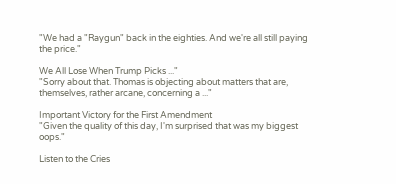"We had a "Raygun" back in the eighties. And we're all still paying the price."

We All Lose When Trump Picks ..."
"Sorry about that. Thomas is objecting about matters that are, themselves, rather arcane, concerning a ..."

Important Victory for the First Amendment
"Given the quality of this day, I'm surprised that was my biggest oops."

Listen to the Cries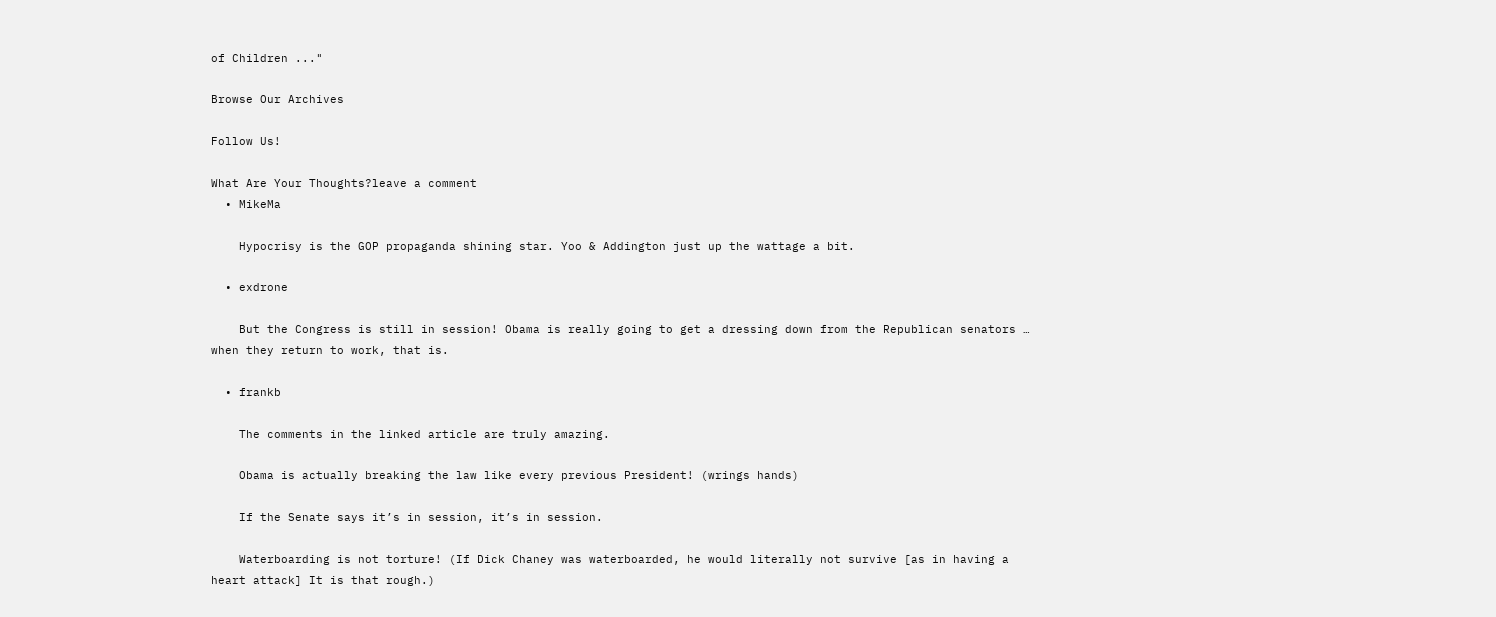of Children ..."

Browse Our Archives

Follow Us!

What Are Your Thoughts?leave a comment
  • MikeMa

    Hypocrisy is the GOP propaganda shining star. Yoo & Addington just up the wattage a bit.

  • exdrone

    But the Congress is still in session! Obama is really going to get a dressing down from the Republican senators … when they return to work, that is.

  • frankb

    The comments in the linked article are truly amazing.

    Obama is actually breaking the law like every previous President! (wrings hands)

    If the Senate says it’s in session, it’s in session.

    Waterboarding is not torture! (If Dick Chaney was waterboarded, he would literally not survive [as in having a heart attack] It is that rough.)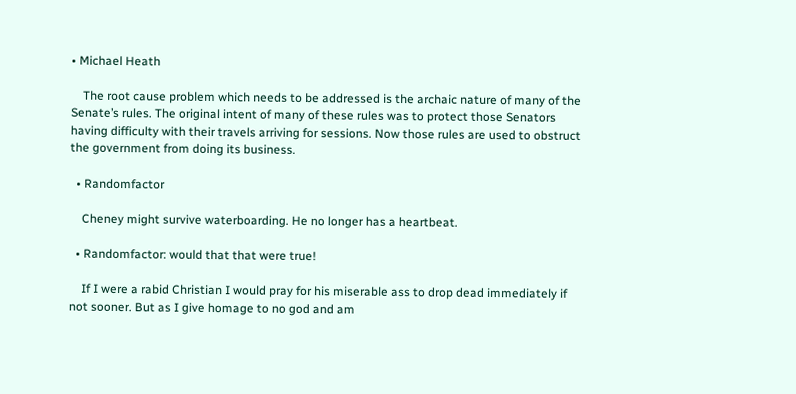• Michael Heath

    The root cause problem which needs to be addressed is the archaic nature of many of the Senate’s rules. The original intent of many of these rules was to protect those Senators having difficulty with their travels arriving for sessions. Now those rules are used to obstruct the government from doing its business.

  • Randomfactor

    Cheney might survive waterboarding. He no longer has a heartbeat.

  • Randomfactor: would that that were true!

    If I were a rabid Christian I would pray for his miserable ass to drop dead immediately if not sooner. But as I give homage to no god and am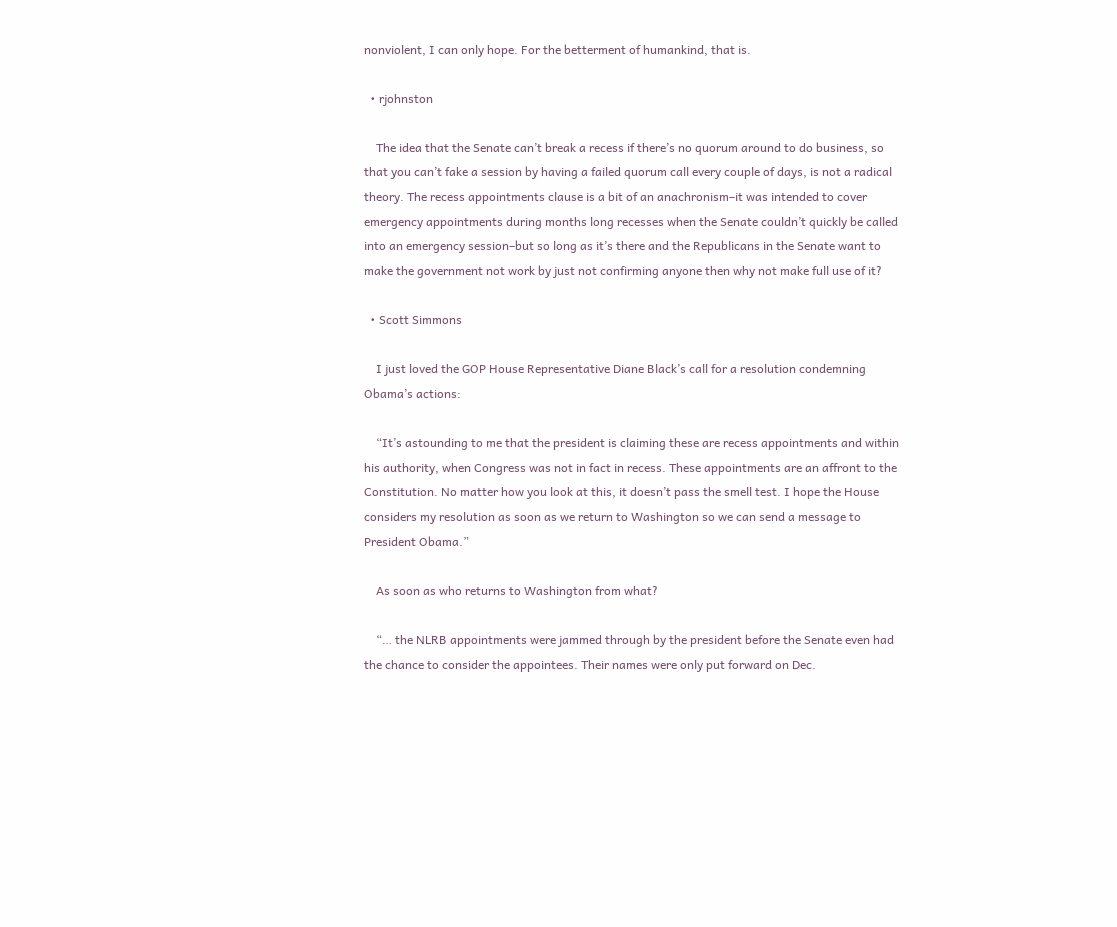nonviolent, I can only hope. For the betterment of humankind, that is.

  • rjohnston

    The idea that the Senate can’t break a recess if there’s no quorum around to do business, so that you can’t fake a session by having a failed quorum call every couple of days, is not a radical theory. The recess appointments clause is a bit of an anachronism–it was intended to cover emergency appointments during months long recesses when the Senate couldn’t quickly be called into an emergency session–but so long as it’s there and the Republicans in the Senate want to make the government not work by just not confirming anyone then why not make full use of it?

  • Scott Simmons

    I just loved the GOP House Representative Diane Black’s call for a resolution condemning Obama’s actions:

    “It’s astounding to me that the president is claiming these are recess appointments and within his authority, when Congress was not in fact in recess. These appointments are an affront to the Constitution. No matter how you look at this, it doesn’t pass the smell test. I hope the House considers my resolution as soon as we return to Washington so we can send a message to President Obama.”

    As soon as who returns to Washington from what?

    “… the NLRB appointments were jammed through by the president before the Senate even had the chance to consider the appointees. Their names were only put forward on Dec.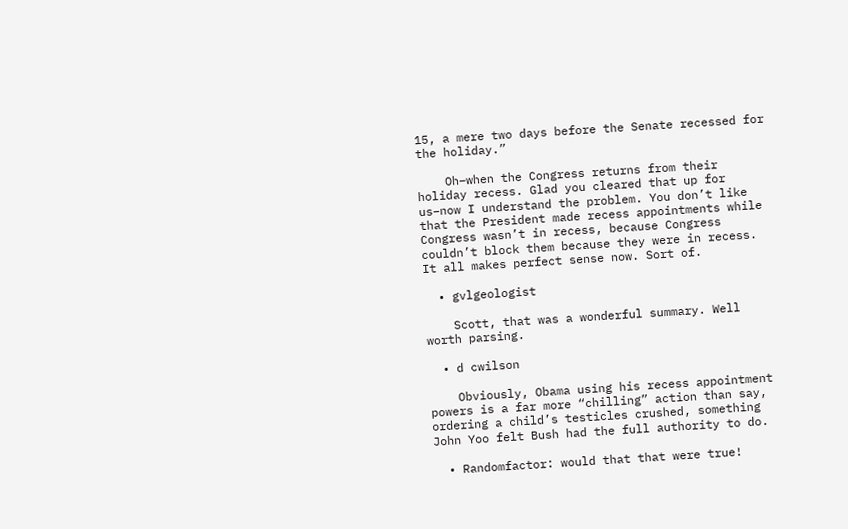15, a mere two days before the Senate recessed for the holiday.”

    Oh–when the Congress returns from their holiday recess. Glad you cleared that up for us–now I understand the problem. You don’t like that the President made recess appointments while Congress wasn’t in recess, because Congress couldn’t block them because they were in recess. It all makes perfect sense now. Sort of.

  • gvlgeologist

    Scott, that was a wonderful summary. Well worth parsing.

  • d cwilson

    Obviously, Obama using his recess appointment powers is a far more “chilling” action than say, ordering a child’s testicles crushed, something John Yoo felt Bush had the full authority to do.

  • Randomfactor: would that that were true!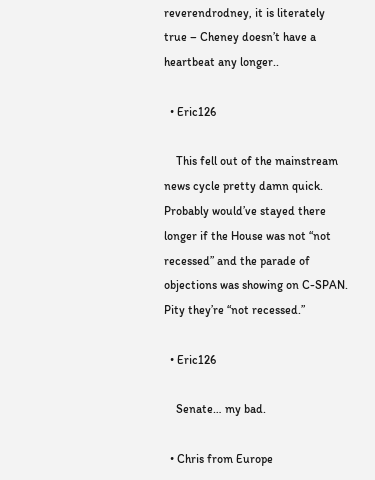reverendrodney, it is literately true – Cheney doesn’t have a heartbeat any longer..

  • Eric126

    This fell out of the mainstream news cycle pretty damn quick. Probably would’ve stayed there longer if the House was not “not recessed” and the parade of objections was showing on C-SPAN. Pity they’re “not recessed.”

  • Eric126

    Senate… my bad.

  • Chris from Europe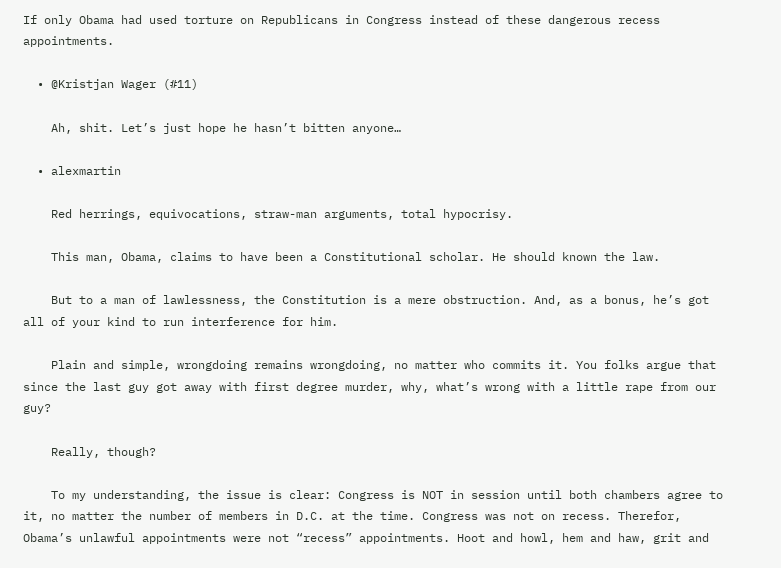If only Obama had used torture on Republicans in Congress instead of these dangerous recess appointments.

  • @Kristjan Wager (#11)

    Ah, shit. Let’s just hope he hasn’t bitten anyone…

  • alexmartin

    Red herrings, equivocations, straw-man arguments, total hypocrisy.

    This man, Obama, claims to have been a Constitutional scholar. He should known the law.

    But to a man of lawlessness, the Constitution is a mere obstruction. And, as a bonus, he’s got all of your kind to run interference for him.

    Plain and simple, wrongdoing remains wrongdoing, no matter who commits it. You folks argue that since the last guy got away with first degree murder, why, what’s wrong with a little rape from our guy?

    Really, though?

    To my understanding, the issue is clear: Congress is NOT in session until both chambers agree to it, no matter the number of members in D.C. at the time. Congress was not on recess. Therefor, Obama’s unlawful appointments were not “recess” appointments. Hoot and howl, hem and haw, grit and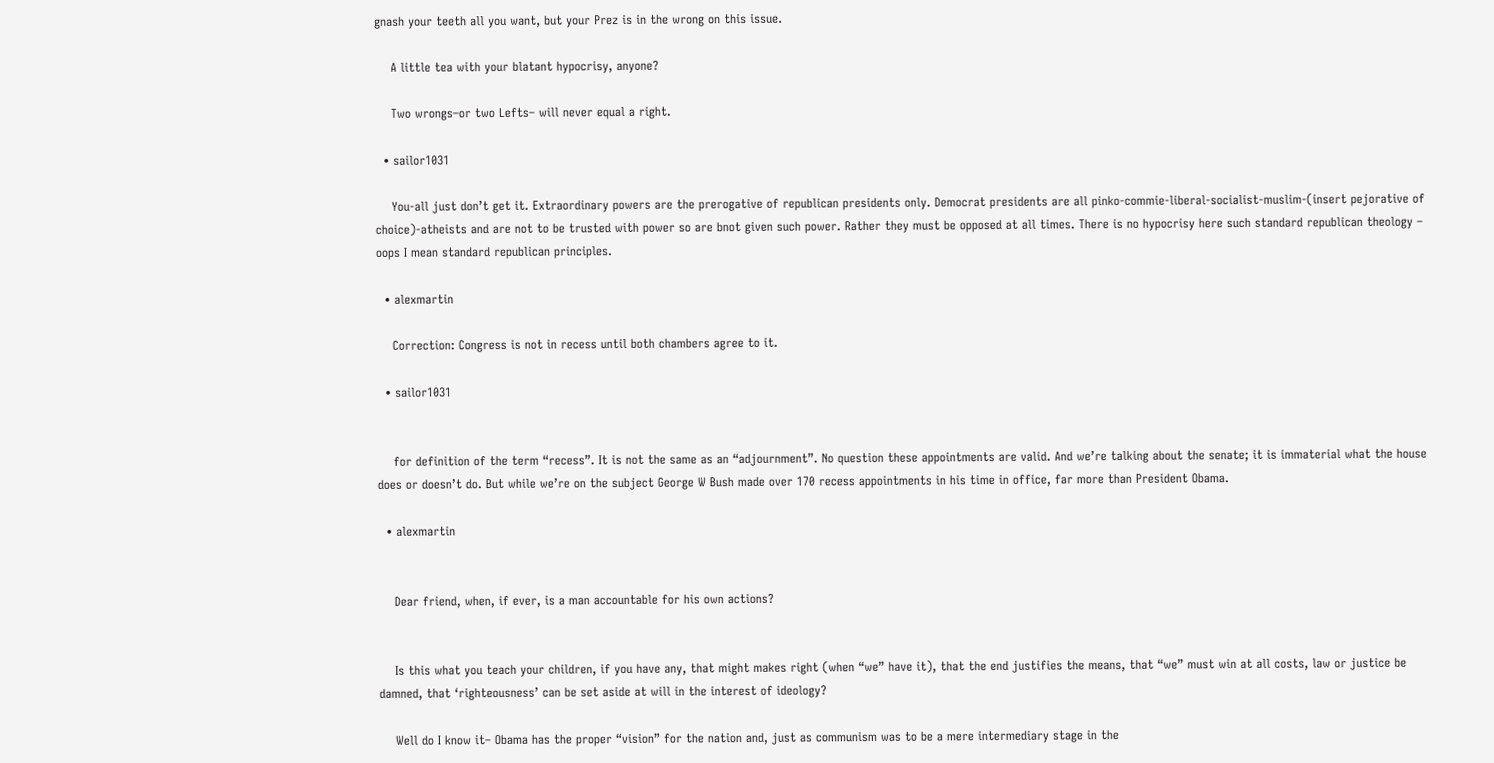gnash your teeth all you want, but your Prez is in the wrong on this issue.

    A little tea with your blatant hypocrisy, anyone?

    Two wrongs–or two Lefts– will never equal a right.

  • sailor1031

    You-all just don’t get it. Extraordinary powers are the prerogative of republican presidents only. Democrat presidents are all pinko-commie-liberal-socialist-muslim-(insert pejorative of choice)-atheists and are not to be trusted with power so are bnot given such power. Rather they must be opposed at all times. There is no hypocrisy here such standard republican theology – oops I mean standard republican principles.

  • alexmartin

    Correction: Congress is not in recess until both chambers agree to it.

  • sailor1031


    for definition of the term “recess”. It is not the same as an “adjournment”. No question these appointments are valid. And we’re talking about the senate; it is immaterial what the house does or doesn’t do. But while we’re on the subject George W Bush made over 170 recess appointments in his time in office, far more than President Obama.

  • alexmartin


    Dear friend, when, if ever, is a man accountable for his own actions?


    Is this what you teach your children, if you have any, that might makes right (when “we” have it), that the end justifies the means, that “we” must win at all costs, law or justice be damned, that ‘righteousness’ can be set aside at will in the interest of ideology?

    Well do I know it– Obama has the proper “vision” for the nation and, just as communism was to be a mere intermediary stage in the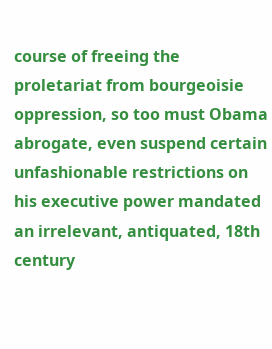course of freeing the proletariat from bourgeoisie oppression, so too must Obama abrogate, even suspend certain unfashionable restrictions on his executive power mandated an irrelevant, antiquated, 18th century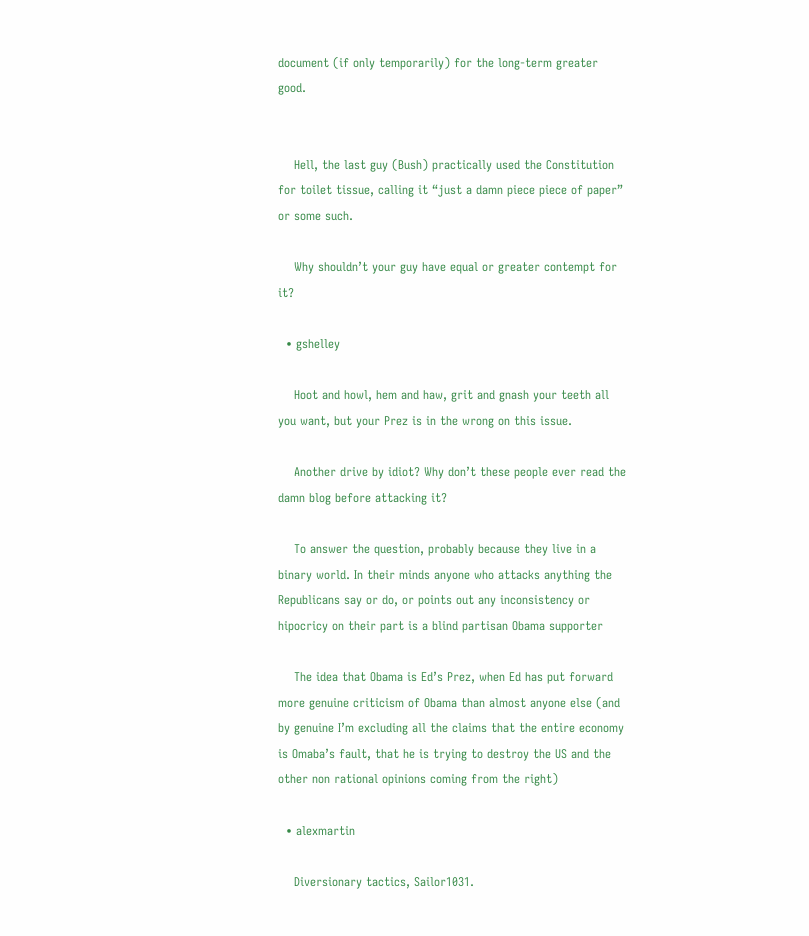document (if only temporarily) for the long-term greater good.


    Hell, the last guy (Bush) practically used the Constitution for toilet tissue, calling it “just a damn piece piece of paper” or some such.

    Why shouldn’t your guy have equal or greater contempt for it?

  • gshelley

    Hoot and howl, hem and haw, grit and gnash your teeth all you want, but your Prez is in the wrong on this issue.

    Another drive by idiot? Why don’t these people ever read the damn blog before attacking it?

    To answer the question, probably because they live in a binary world. In their minds anyone who attacks anything the Republicans say or do, or points out any inconsistency or hipocricy on their part is a blind partisan Obama supporter

    The idea that Obama is Ed’s Prez, when Ed has put forward more genuine criticism of Obama than almost anyone else (and by genuine I’m excluding all the claims that the entire economy is Omaba’s fault, that he is trying to destroy the US and the other non rational opinions coming from the right)

  • alexmartin

    Diversionary tactics, Sailor1031.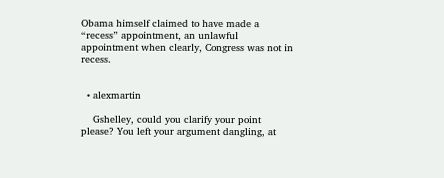Obama himself claimed to have made a “recess” appointment, an unlawful appointment when clearly, Congress was not in recess.


  • alexmartin

    Gshelley, could you clarify your point please? You left your argument dangling, at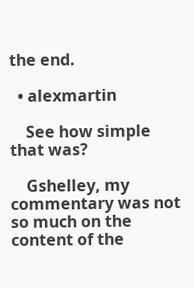the end.

  • alexmartin

    See how simple that was?

    Gshelley, my commentary was not so much on the content of the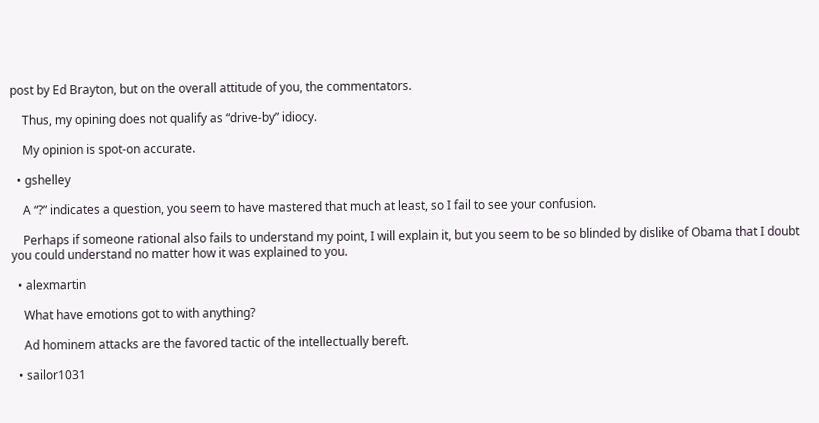post by Ed Brayton, but on the overall attitude of you, the commentators.

    Thus, my opining does not qualify as “drive-by” idiocy.

    My opinion is spot-on accurate.

  • gshelley

    A “?” indicates a question, you seem to have mastered that much at least, so I fail to see your confusion.

    Perhaps if someone rational also fails to understand my point, I will explain it, but you seem to be so blinded by dislike of Obama that I doubt you could understand no matter how it was explained to you.

  • alexmartin

    What have emotions got to with anything?

    Ad hominem attacks are the favored tactic of the intellectually bereft.

  • sailor1031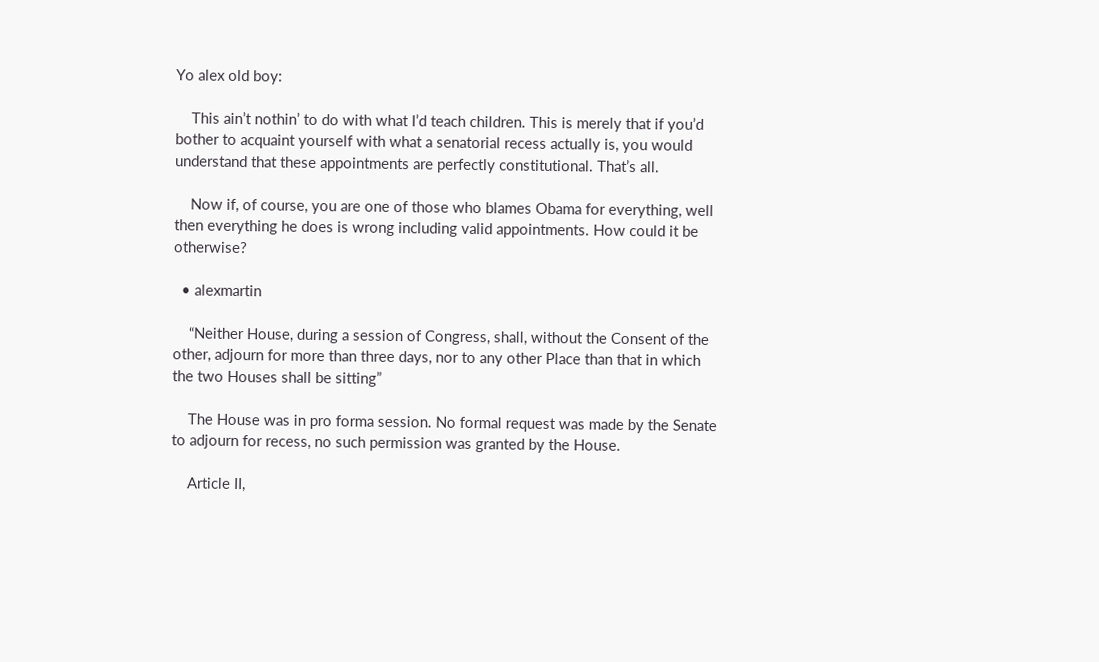Yo alex old boy:

    This ain’t nothin’ to do with what I’d teach children. This is merely that if you’d bother to acquaint yourself with what a senatorial recess actually is, you would understand that these appointments are perfectly constitutional. That’s all.

    Now if, of course, you are one of those who blames Obama for everything, well then everything he does is wrong including valid appointments. How could it be otherwise?

  • alexmartin

    “Neither House, during a session of Congress, shall, without the Consent of the other, adjourn for more than three days, nor to any other Place than that in which the two Houses shall be sitting”

    The House was in pro forma session. No formal request was made by the Senate to adjourn for recess, no such permission was granted by the House.

    Article II,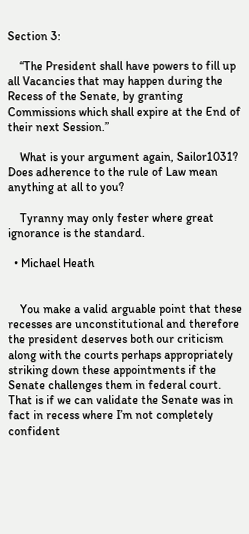Section 3:

    “The President shall have powers to fill up all Vacancies that may happen during the Recess of the Senate, by granting Commissions which shall expire at the End of their next Session.”

    What is your argument again, Sailor1031? Does adherence to the rule of Law mean anything at all to you?

    Tyranny may only fester where great ignorance is the standard.

  • Michael Heath


    You make a valid arguable point that these recesses are unconstitutional and therefore the president deserves both our criticism along with the courts perhaps appropriately striking down these appointments if the Senate challenges them in federal court. That is if we can validate the Senate was in fact in recess where I’m not completely confident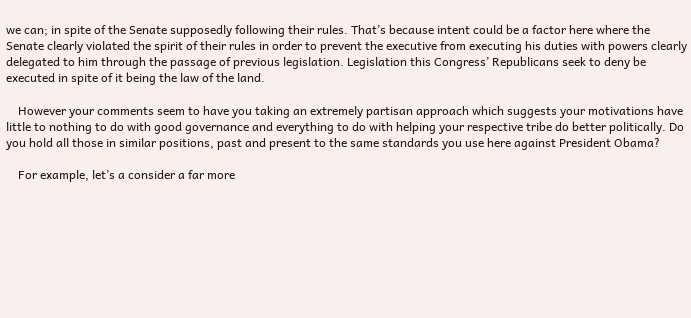we can; in spite of the Senate supposedly following their rules. That’s because intent could be a factor here where the Senate clearly violated the spirit of their rules in order to prevent the executive from executing his duties with powers clearly delegated to him through the passage of previous legislation. Legislation this Congress’ Republicans seek to deny be executed in spite of it being the law of the land.

    However your comments seem to have you taking an extremely partisan approach which suggests your motivations have little to nothing to do with good governance and everything to do with helping your respective tribe do better politically. Do you hold all those in similar positions, past and present to the same standards you use here against President Obama?

    For example, let’s a consider a far more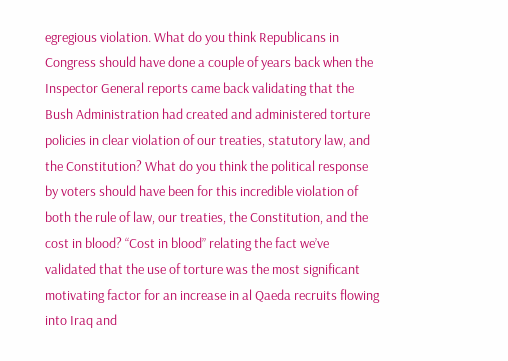egregious violation. What do you think Republicans in Congress should have done a couple of years back when the Inspector General reports came back validating that the Bush Administration had created and administered torture policies in clear violation of our treaties, statutory law, and the Constitution? What do you think the political response by voters should have been for this incredible violation of both the rule of law, our treaties, the Constitution, and the cost in blood? “Cost in blood” relating the fact we’ve validated that the use of torture was the most significant motivating factor for an increase in al Qaeda recruits flowing into Iraq and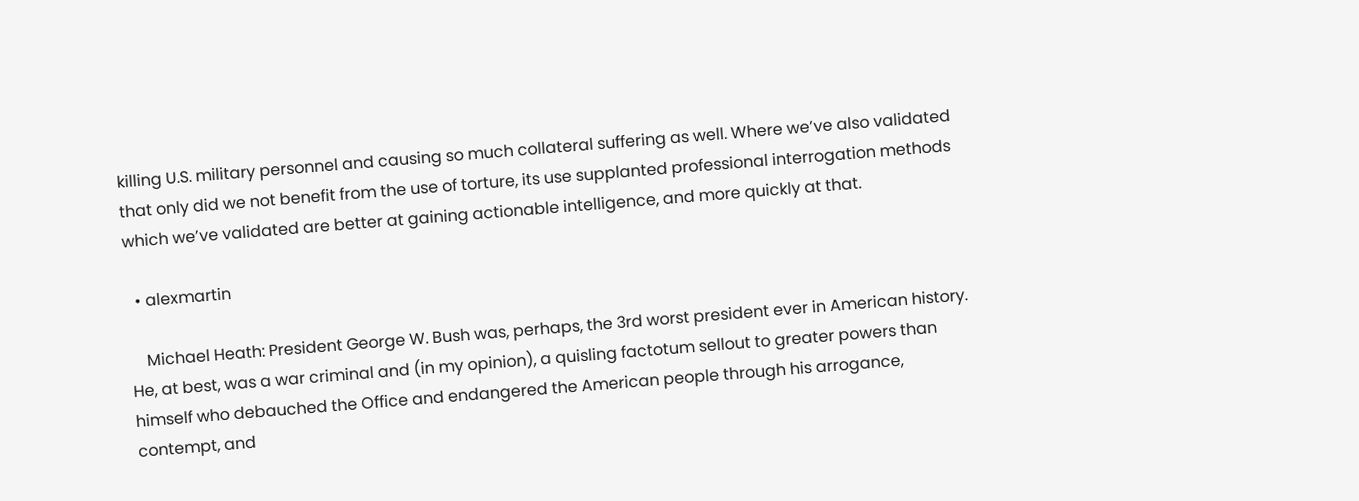killing U.S. military personnel and causing so much collateral suffering as well. Where we’ve also validated that only did we not benefit from the use of torture, its use supplanted professional interrogation methods which we’ve validated are better at gaining actionable intelligence, and more quickly at that.

  • alexmartin

    Michael Heath: President George W. Bush was, perhaps, the 3rd worst president ever in American history. He, at best, was a war criminal and (in my opinion), a quisling factotum sellout to greater powers than himself who debauched the Office and endangered the American people through his arrogance, contempt, and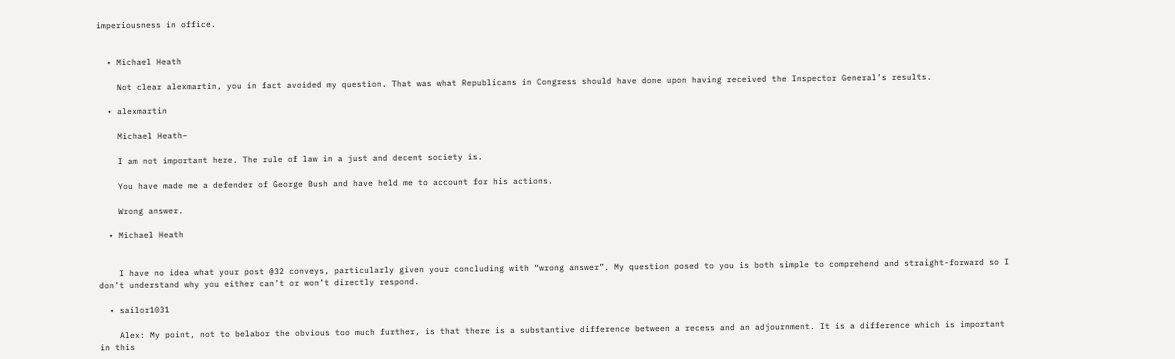imperiousness in office.


  • Michael Heath

    Not clear alexmartin, you in fact avoided my question. That was what Republicans in Congress should have done upon having received the Inspector General’s results.

  • alexmartin

    Michael Heath–

    I am not important here. The rule of law in a just and decent society is.

    You have made me a defender of George Bush and have held me to account for his actions.

    Wrong answer.

  • Michael Heath


    I have no idea what your post @32 conveys, particularly given your concluding with “wrong answer”. My question posed to you is both simple to comprehend and straight-forward so I don’t understand why you either can’t or won’t directly respond.

  • sailor1031

    Alex: My point, not to belabor the obvious too much further, is that there is a substantive difference between a recess and an adjournment. It is a difference which is important in this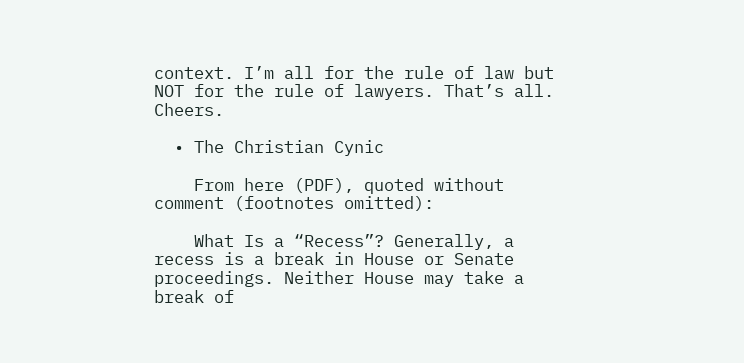context. I’m all for the rule of law but NOT for the rule of lawyers. That’s all. Cheers.

  • The Christian Cynic

    From here (PDF), quoted without comment (footnotes omitted):

    What Is a “Recess”? Generally, a recess is a break in House or Senate proceedings. Neither House may take a break of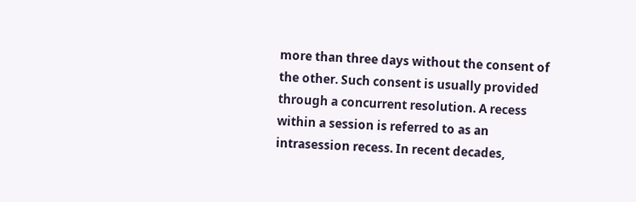more than three days without the consent of the other. Such consent is usually provided through a concurrent resolution. A recess within a session is referred to as an intrasession recess. In recent decades,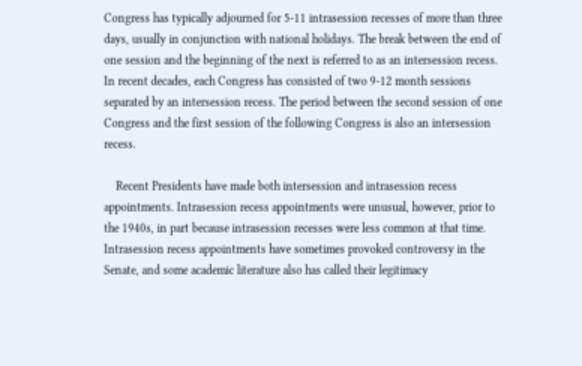Congress has typically adjourned for 5-11 intrasession recesses of more than three days, usually in conjunction with national holidays. The break between the end of one session and the beginning of the next is referred to as an intersession recess. In recent decades, each Congress has consisted of two 9-12 month sessions separated by an intersession recess. The period between the second session of one Congress and the first session of the following Congress is also an intersession recess.

    Recent Presidents have made both intersession and intrasession recess appointments. Intrasession recess appointments were unusual, however, prior to the 1940s, in part because intrasession recesses were less common at that time. Intrasession recess appointments have sometimes provoked controversy in the Senate, and some academic literature also has called their legitimacy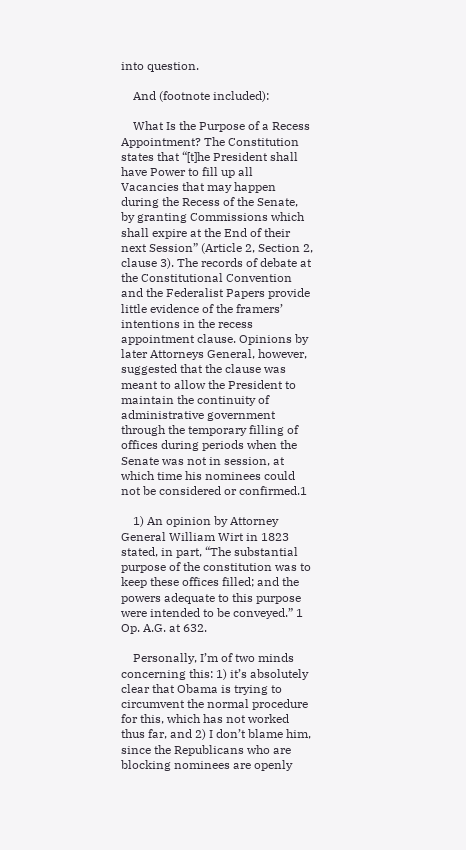into question.

    And (footnote included):

    What Is the Purpose of a Recess Appointment? The Constitution states that “[t]he President shall have Power to fill up all Vacancies that may happen during the Recess of the Senate, by granting Commissions which shall expire at the End of their next Session” (Article 2, Section 2, clause 3). The records of debate at the Constitutional Convention and the Federalist Papers provide little evidence of the framers’ intentions in the recess appointment clause. Opinions by later Attorneys General, however, suggested that the clause was meant to allow the President to maintain the continuity of administrative government through the temporary filling of offices during periods when the Senate was not in session, at which time his nominees could not be considered or confirmed.1

    1) An opinion by Attorney General William Wirt in 1823 stated, in part, “The substantial purpose of the constitution was to keep these offices filled; and the powers adequate to this purpose were intended to be conveyed.” 1 Op. A.G. at 632.

    Personally, I’m of two minds concerning this: 1) it’s absolutely clear that Obama is trying to circumvent the normal procedure for this, which has not worked thus far, and 2) I don’t blame him, since the Republicans who are blocking nominees are openly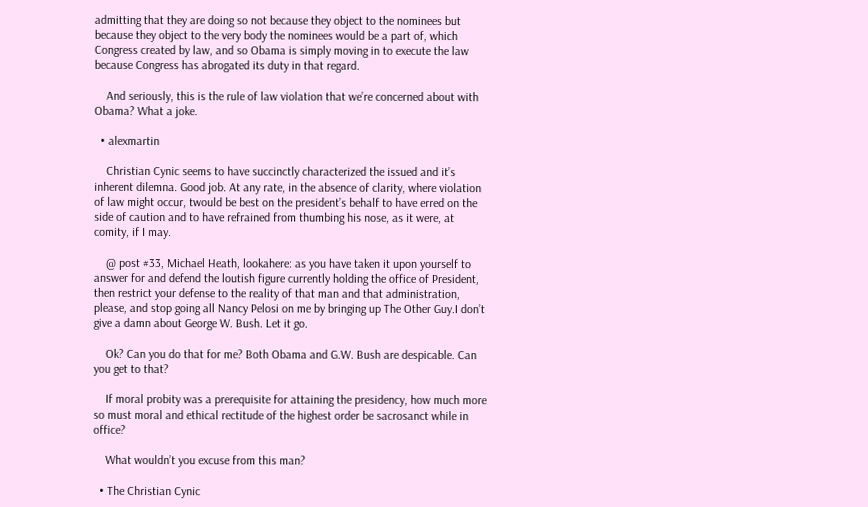admitting that they are doing so not because they object to the nominees but because they object to the very body the nominees would be a part of, which Congress created by law, and so Obama is simply moving in to execute the law because Congress has abrogated its duty in that regard.

    And seriously, this is the rule of law violation that we’re concerned about with Obama? What a joke.

  • alexmartin

    Christian Cynic seems to have succinctly characterized the issued and it’s inherent dilemna. Good job. At any rate, in the absence of clarity, where violation of law might occur, twould be best on the president’s behalf to have erred on the side of caution and to have refrained from thumbing his nose, as it were, at comity, if I may.

    @ post #33, Michael Heath, lookahere: as you have taken it upon yourself to answer for and defend the loutish figure currently holding the office of President, then restrict your defense to the reality of that man and that administration, please, and stop going all Nancy Pelosi on me by bringing up The Other Guy.I don’t give a damn about George W. Bush. Let it go.

    Ok? Can you do that for me? Both Obama and G.W. Bush are despicable. Can you get to that?

    If moral probity was a prerequisite for attaining the presidency, how much more so must moral and ethical rectitude of the highest order be sacrosanct while in office?

    What wouldn’t you excuse from this man?

  • The Christian Cynic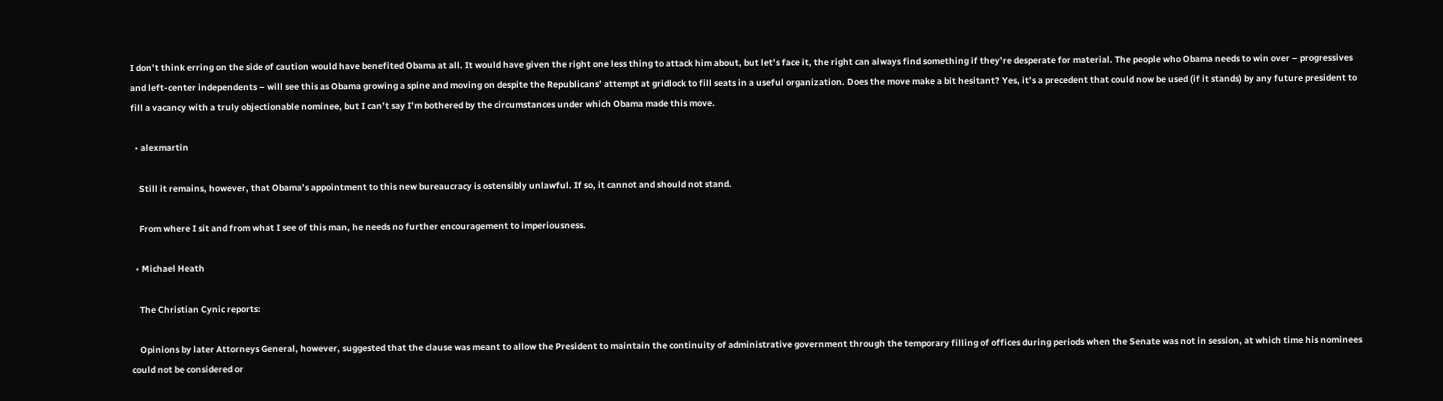I don’t think erring on the side of caution would have benefited Obama at all. It would have given the right one less thing to attack him about, but let’s face it, the right can always find something if they’re desperate for material. The people who Obama needs to win over – progressives and left-center independents – will see this as Obama growing a spine and moving on despite the Republicans’ attempt at gridlock to fill seats in a useful organization. Does the move make a bit hesitant? Yes, it’s a precedent that could now be used (if it stands) by any future president to fill a vacancy with a truly objectionable nominee, but I can’t say I’m bothered by the circumstances under which Obama made this move.

  • alexmartin

    Still it remains, however, that Obama’s appointment to this new bureaucracy is ostensibly unlawful. If so, it cannot and should not stand.

    From where I sit and from what I see of this man, he needs no further encouragement to imperiousness.

  • Michael Heath

    The Christian Cynic reports:

    Opinions by later Attorneys General, however, suggested that the clause was meant to allow the President to maintain the continuity of administrative government through the temporary filling of offices during periods when the Senate was not in session, at which time his nominees could not be considered or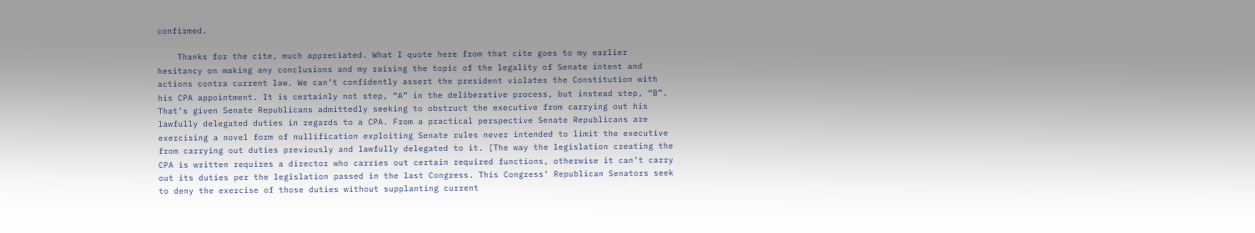confirmed.

    Thanks for the cite, much appreciated. What I quote here from that cite goes to my earlier hesitancy on making any conclusions and my raising the topic of the legality of Senate intent and actions contra current law. We can’t confidently assert the president violates the Constitution with his CPA appointment. It is certainly not step, “A” in the deliberative process, but instead step, “B”. That’s given Senate Republicans admittedly seeking to obstruct the executive from carrying out his lawfully delegated duties in regards to a CPA. From a practical perspective Senate Republicans are exercising a novel form of nullification exploiting Senate rules never intended to limit the executive from carrying out duties previously and lawfully delegated to it. [The way the legislation creating the CPA is written requires a director who carries out certain required functions, otherwise it can’t carry out its duties per the legislation passed in the last Congress. This Congress’ Republican Senators seek to deny the exercise of those duties without supplanting current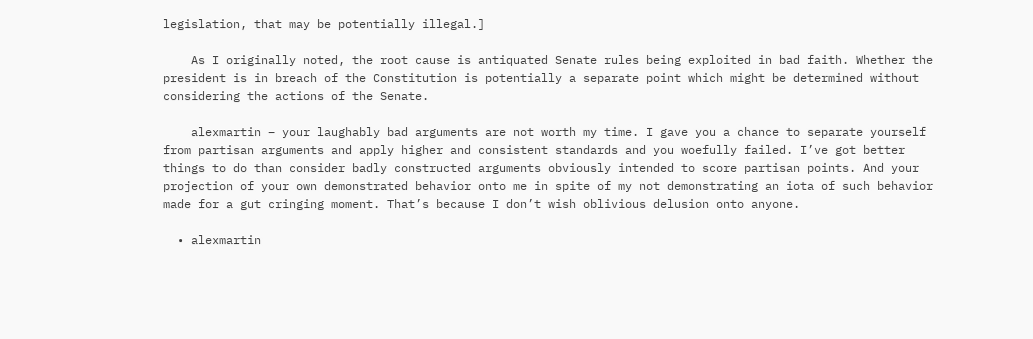legislation, that may be potentially illegal.]

    As I originally noted, the root cause is antiquated Senate rules being exploited in bad faith. Whether the president is in breach of the Constitution is potentially a separate point which might be determined without considering the actions of the Senate.

    alexmartin – your laughably bad arguments are not worth my time. I gave you a chance to separate yourself from partisan arguments and apply higher and consistent standards and you woefully failed. I’ve got better things to do than consider badly constructed arguments obviously intended to score partisan points. And your projection of your own demonstrated behavior onto me in spite of my not demonstrating an iota of such behavior made for a gut cringing moment. That’s because I don’t wish oblivious delusion onto anyone.

  • alexmartin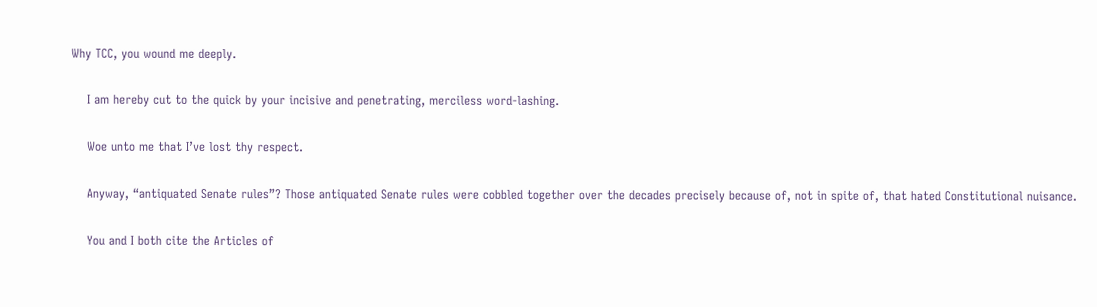Why TCC, you wound me deeply.

    I am hereby cut to the quick by your incisive and penetrating, merciless word-lashing.

    Woe unto me that I’ve lost thy respect.

    Anyway, “antiquated Senate rules”? Those antiquated Senate rules were cobbled together over the decades precisely because of, not in spite of, that hated Constitutional nuisance.

    You and I both cite the Articles of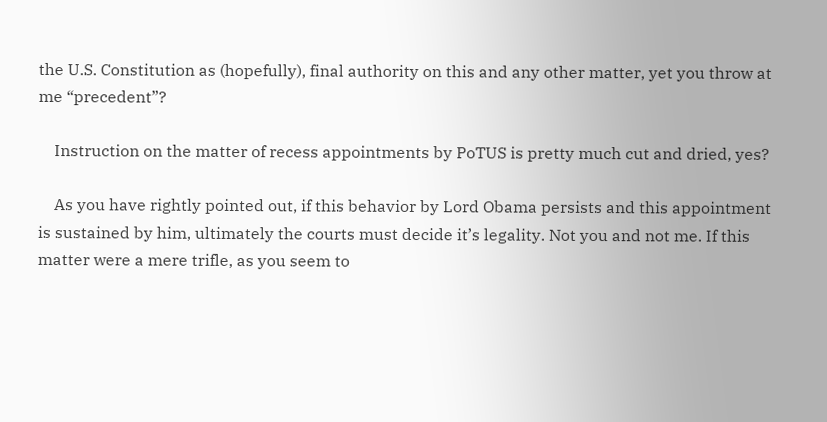the U.S. Constitution as (hopefully), final authority on this and any other matter, yet you throw at me “precedent”?

    Instruction on the matter of recess appointments by PoTUS is pretty much cut and dried, yes?

    As you have rightly pointed out, if this behavior by Lord Obama persists and this appointment is sustained by him, ultimately the courts must decide it’s legality. Not you and not me. If this matter were a mere trifle, as you seem to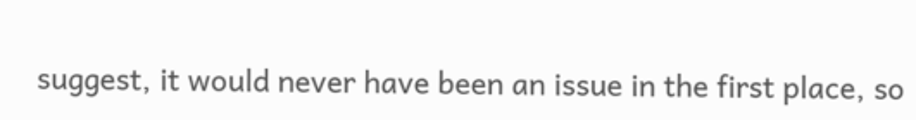suggest, it would never have been an issue in the first place, so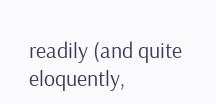readily (and quite eloquently,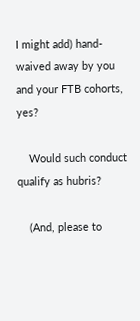I might add) hand-waived away by you and your FTB cohorts, yes?

    Would such conduct qualify as hubris?

    (And, please to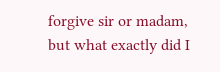forgive sir or madam, but what exactly did I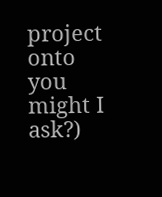project onto you might I ask?)